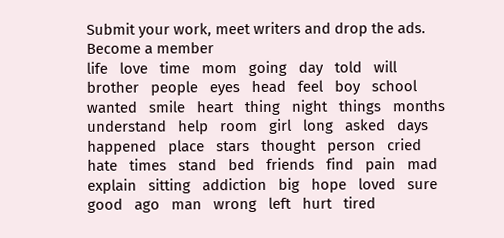Submit your work, meet writers and drop the ads. Become a member
life   love   time   mom   going   day   told   will   brother   people   eyes   head   feel   boy   school   wanted   smile   heart   thing   night   things   months   understand   help   room   girl   long   asked   days   happened   place   stars   thought   person   cried   hate   times   stand   bed   friends   find   pain   mad   explain   sitting   addiction   big   hope   loved   sure   good   ago   man   wrong   left   hurt   tired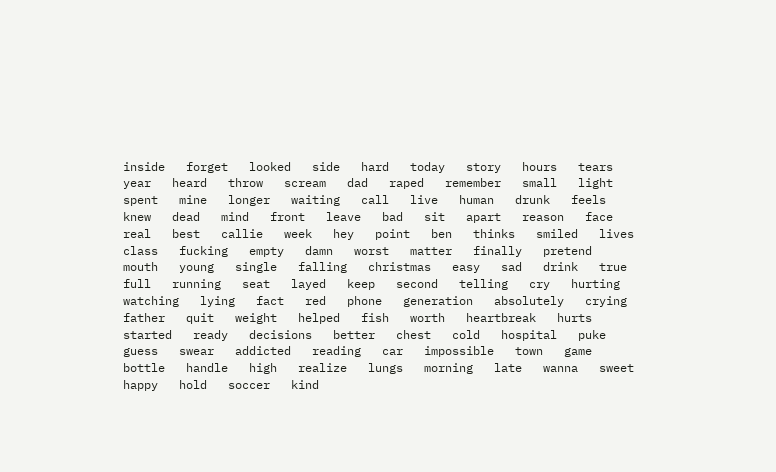inside   forget   looked   side   hard   today   story   hours   tears   year   heard   throw   scream   dad   raped   remember   small   light   spent   mine   longer   waiting   call   live   human   drunk   feels   knew   dead   mind   front   leave   bad   sit   apart   reason   face   real   best   callie   week   hey   point   ben   thinks   smiled   lives   class   fucking   empty   damn   worst   matter   finally   pretend   mouth   young   single   falling   christmas   easy   sad   drink   true   full   running   seat   layed   keep   second   telling   cry   hurting   watching   lying   fact   red   phone   generation   absolutely   crying   father   quit   weight   helped   fish   worth   heartbreak   hurts   started   ready   decisions   better   chest   cold   hospital   puke   guess   swear   addicted   reading   car   impossible   town   game   bottle   handle   high   realize   lungs   morning   late   wanna   sweet   happy   hold   soccer   kind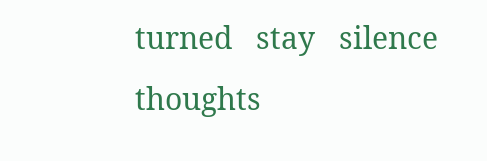turned   stay   silence   thoughts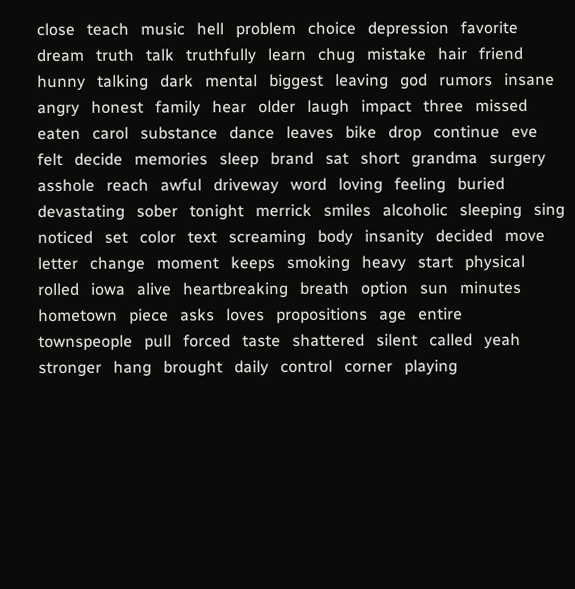close   teach   music   hell   problem   choice   depression   favorite   dream   truth   talk   truthfully   learn   chug   mistake   hair   friend   hunny   talking   dark   mental   biggest   leaving   god   rumors   insane   angry   honest   family   hear   older   laugh   impact   three   missed   eaten   carol   substance   dance   leaves   bike   drop   continue   eve   felt   decide   memories   sleep   brand   sat   short   grandma   surgery   asshole   reach   awful   driveway   word   loving   feeling   buried   devastating   sober   tonight   merrick   smiles   alcoholic   sleeping   sing   noticed   set   color   text   screaming   body   insanity   decided   move   letter   change   moment   keeps   smoking   heavy   start   physical   rolled   iowa   alive   heartbreaking   breath   option   sun   minutes   hometown   piece   asks   loves   propositions   age   entire   townspeople   pull   forced   taste   shattered   silent   called   yeah   stronger   hang   brought   daily   control   corner   playing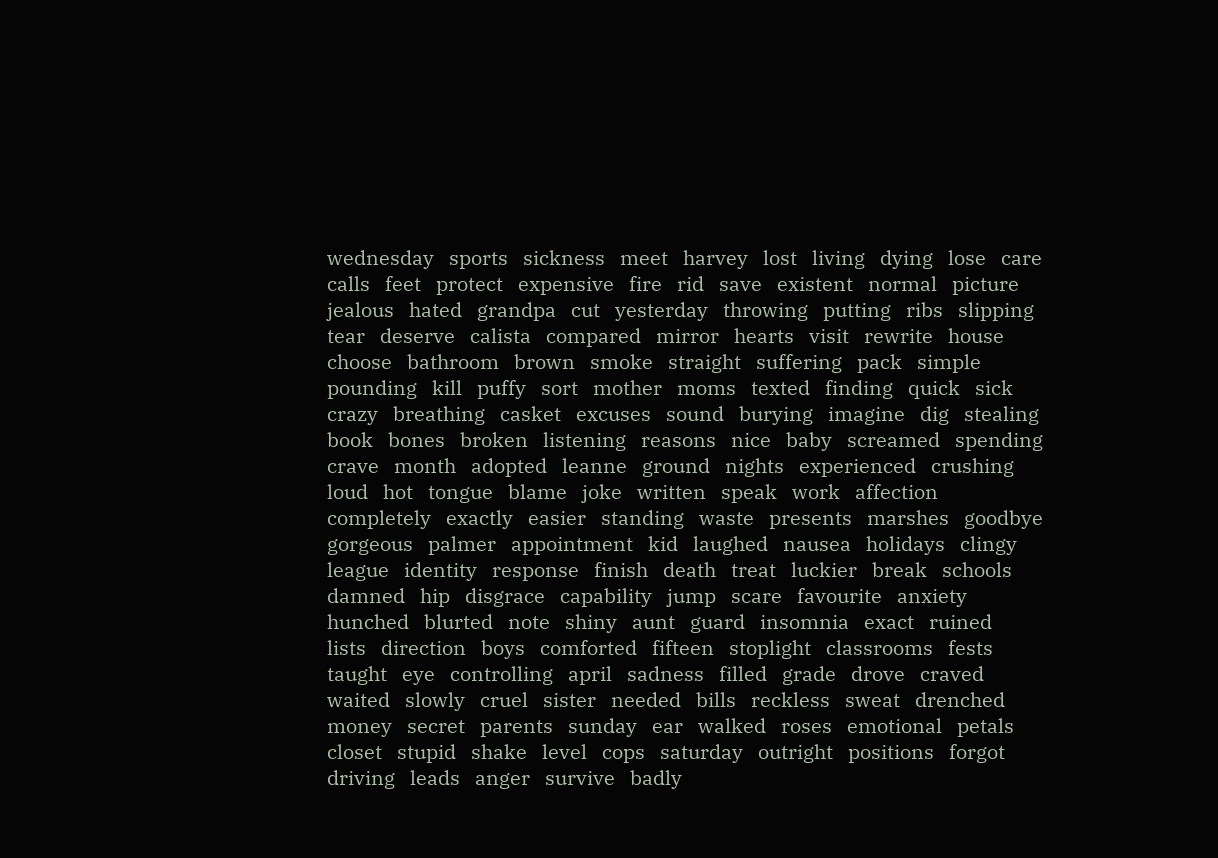wednesday   sports   sickness   meet   harvey   lost   living   dying   lose   care   calls   feet   protect   expensive   fire   rid   save   existent   normal   picture   jealous   hated   grandpa   cut   yesterday   throwing   putting   ribs   slipping   tear   deserve   calista   compared   mirror   hearts   visit   rewrite   house   choose   bathroom   brown   smoke   straight   suffering   pack   simple   pounding   kill   puffy   sort   mother   moms   texted   finding   quick   sick   crazy   breathing   casket   excuses   sound   burying   imagine   dig   stealing   book   bones   broken   listening   reasons   nice   baby   screamed   spending   crave   month   adopted   leanne   ground   nights   experienced   crushing   loud   hot   tongue   blame   joke   written   speak   work   affection   completely   exactly   easier   standing   waste   presents   marshes   goodbye   gorgeous   palmer   appointment   kid   laughed   nausea   holidays   clingy   league   identity   response   finish   death   treat   luckier   break   schools   damned   hip   disgrace   capability   jump   scare   favourite   anxiety   hunched   blurted   note   shiny   aunt   guard   insomnia   exact   ruined   lists   direction   boys   comforted   fifteen   stoplight   classrooms   fests   taught   eye   controlling   april   sadness   filled   grade   drove   craved   waited   slowly   cruel   sister   needed   bills   reckless   sweat   drenched   money   secret   parents   sunday   ear   walked   roses   emotional   petals   closet   stupid   shake   level   cops   saturday   outright   positions   forgot   driving   leads   anger   survive   badly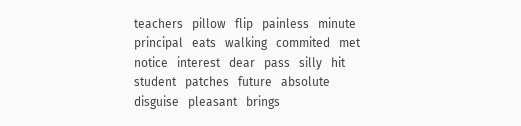teachers   pillow   flip   painless   minute   principal   eats   walking   commited   met   notice   interest   dear   pass   silly   hit   student   patches   future   absolute   disguise   pleasant   brings